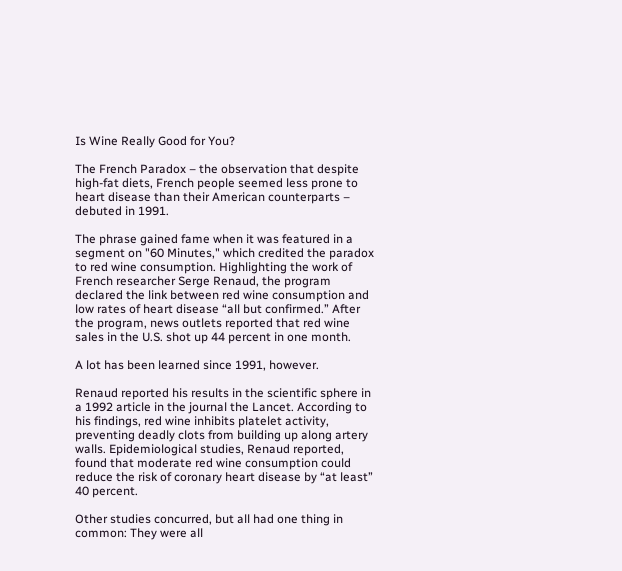Is Wine Really Good for You?

The French Paradox – the observation that despite high-fat diets, French people seemed less prone to heart disease than their American counterparts – debuted in 1991.

The phrase gained fame when it was featured in a segment on "60 Minutes," which credited the paradox to red wine consumption. Highlighting the work of French researcher Serge Renaud, the program declared the link between red wine consumption and low rates of heart disease “all but confirmed.” After the program, news outlets reported that red wine sales in the U.S. shot up 44 percent in one month.

A lot has been learned since 1991, however.

Renaud reported his results in the scientific sphere in a 1992 article in the journal the Lancet. According to his findings, red wine inhibits platelet activity, preventing deadly clots from building up along artery walls. Epidemiological studies, Renaud reported, found that moderate red wine consumption could reduce the risk of coronary heart disease by “at least” 40 percent.

Other studies concurred, but all had one thing in common: They were all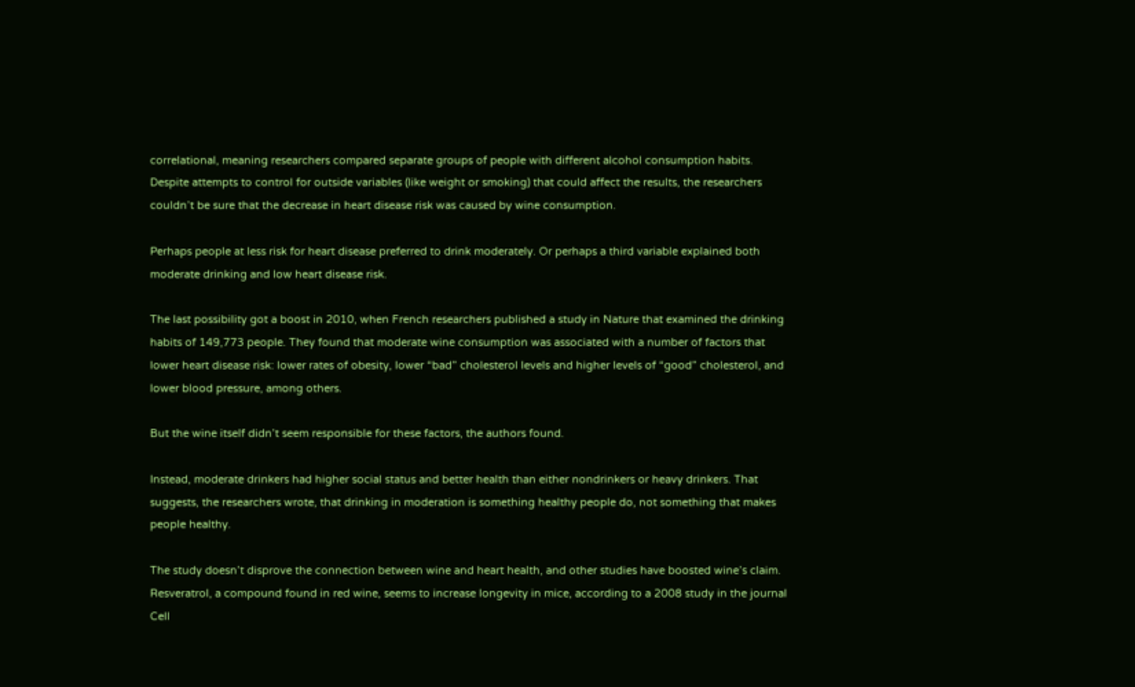correlational, meaning researchers compared separate groups of people with different alcohol consumption habits. Despite attempts to control for outside variables (like weight or smoking) that could affect the results, the researchers couldn’t be sure that the decrease in heart disease risk was caused by wine consumption.

Perhaps people at less risk for heart disease preferred to drink moderately. Or perhaps a third variable explained both moderate drinking and low heart disease risk.

The last possibility got a boost in 2010, when French researchers published a study in Nature that examined the drinking habits of 149,773 people. They found that moderate wine consumption was associated with a number of factors that lower heart disease risk: lower rates of obesity, lower “bad” cholesterol levels and higher levels of “good” cholesterol, and lower blood pressure, among others.

But the wine itself didn’t seem responsible for these factors, the authors found.

Instead, moderate drinkers had higher social status and better health than either nondrinkers or heavy drinkers. That suggests, the researchers wrote, that drinking in moderation is something healthy people do, not something that makes people healthy.

The study doesn’t disprove the connection between wine and heart health, and other studies have boosted wine’s claim. Resveratrol, a compound found in red wine, seems to increase longevity in mice, according to a 2008 study in the journal Cell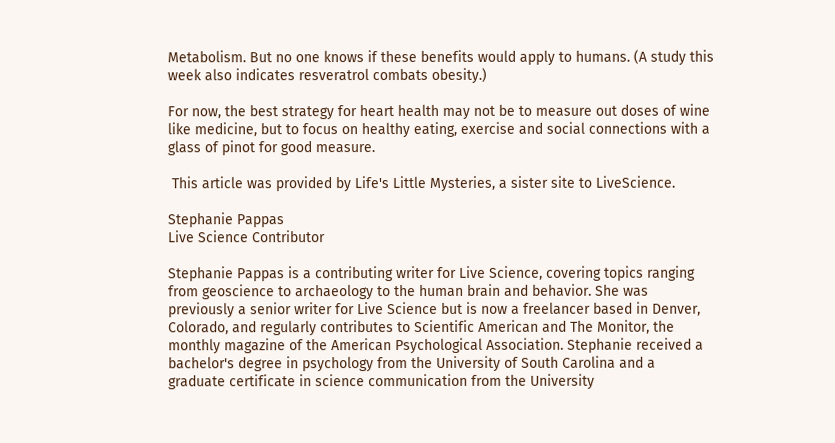Metabolism. But no one knows if these benefits would apply to humans. (A study this week also indicates resveratrol combats obesity.)

For now, the best strategy for heart health may not be to measure out doses of wine like medicine, but to focus on healthy eating, exercise and social connections with a glass of pinot for good measure.

 This article was provided by Life's Little Mysteries, a sister site to LiveScience.

Stephanie Pappas
Live Science Contributor

Stephanie Pappas is a contributing writer for Live Science, covering topics ranging from geoscience to archaeology to the human brain and behavior. She was previously a senior writer for Live Science but is now a freelancer based in Denver, Colorado, and regularly contributes to Scientific American and The Monitor, the monthly magazine of the American Psychological Association. Stephanie received a bachelor's degree in psychology from the University of South Carolina and a graduate certificate in science communication from the University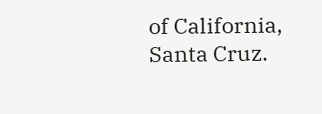of California, Santa Cruz.